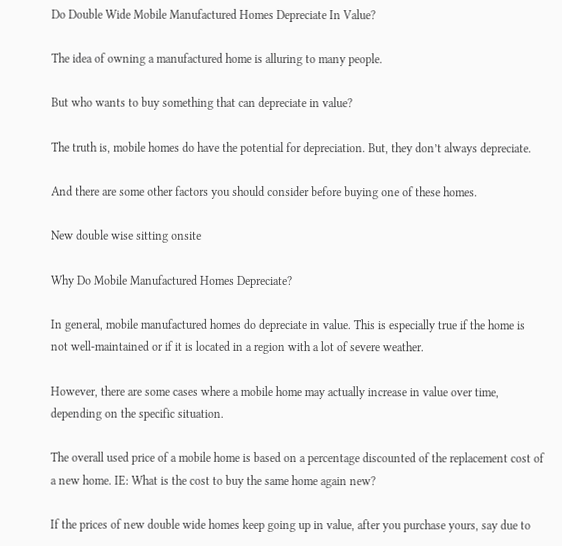Do Double Wide Mobile Manufactured Homes Depreciate In Value?

The idea of owning a manufactured home is alluring to many people.

But who wants to buy something that can depreciate in value?

The truth is, mobile homes do have the potential for depreciation. But, they don’t always depreciate.

And there are some other factors you should consider before buying one of these homes.

New double wise sitting onsite

Why Do Mobile Manufactured Homes Depreciate?

In general, mobile manufactured homes do depreciate in value. This is especially true if the home is not well-maintained or if it is located in a region with a lot of severe weather.

However, there are some cases where a mobile home may actually increase in value over time, depending on the specific situation.

The overall used price of a mobile home is based on a percentage discounted of the replacement cost of a new home. IE: What is the cost to buy the same home again new?

If the prices of new double wide homes keep going up in value, after you purchase yours, say due to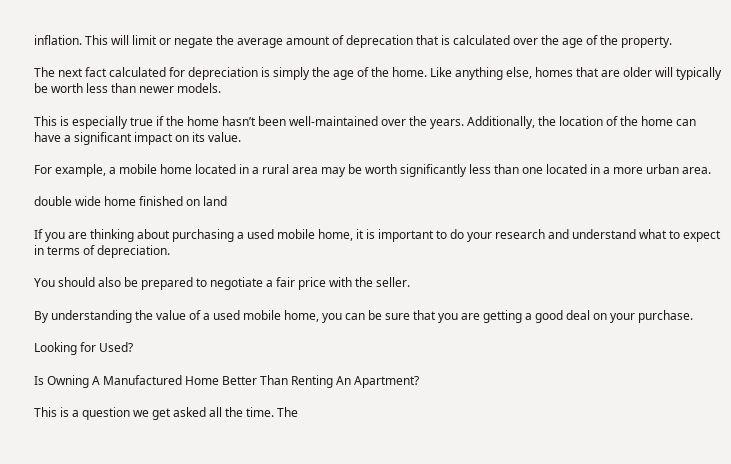inflation. This will limit or negate the average amount of deprecation that is calculated over the age of the property.

The next fact calculated for depreciation is simply the age of the home. Like anything else, homes that are older will typically be worth less than newer models.

This is especially true if the home hasn’t been well-maintained over the years. Additionally, the location of the home can have a significant impact on its value.

For example, a mobile home located in a rural area may be worth significantly less than one located in a more urban area.

double wide home finished on land

If you are thinking about purchasing a used mobile home, it is important to do your research and understand what to expect in terms of depreciation.

You should also be prepared to negotiate a fair price with the seller.

By understanding the value of a used mobile home, you can be sure that you are getting a good deal on your purchase.

Looking for Used?

Is Owning A Manufactured Home Better Than Renting An Apartment?

This is a question we get asked all the time. The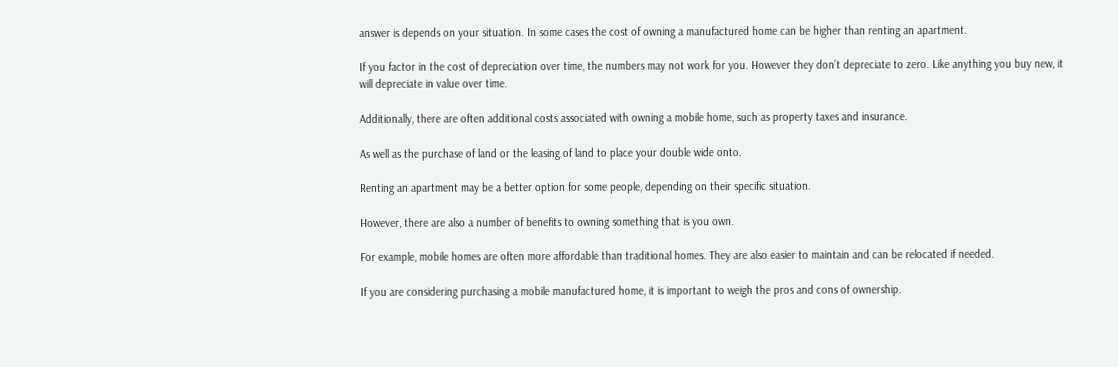answer is depends on your situation. In some cases the cost of owning a manufactured home can be higher than renting an apartment.

If you factor in the cost of depreciation over time, the numbers may not work for you. However they don’t depreciate to zero. Like anything you buy new, it will depreciate in value over time.

Additionally, there are often additional costs associated with owning a mobile home, such as property taxes and insurance.

As well as the purchase of land or the leasing of land to place your double wide onto.

Renting an apartment may be a better option for some people, depending on their specific situation.

However, there are also a number of benefits to owning something that is you own.

For example, mobile homes are often more affordable than traditional homes. They are also easier to maintain and can be relocated if needed.

If you are considering purchasing a mobile manufactured home, it is important to weigh the pros and cons of ownership.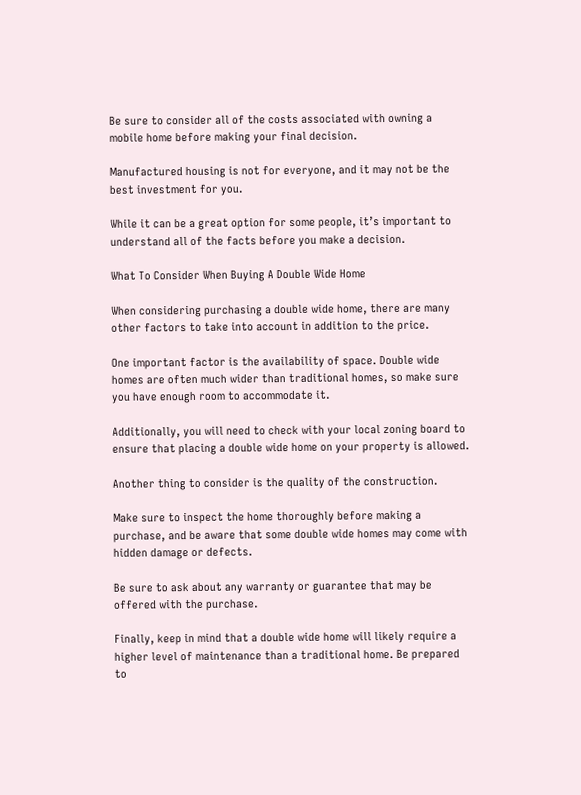Be sure to consider all of the costs associated with owning a mobile home before making your final decision.

Manufactured housing is not for everyone, and it may not be the best investment for you.

While it can be a great option for some people, it’s important to understand all of the facts before you make a decision.

What To Consider When Buying A Double Wide Home

When considering purchasing a double wide home, there are many other factors to take into account in addition to the price.

One important factor is the availability of space. Double wide homes are often much wider than traditional homes, so make sure you have enough room to accommodate it.

Additionally, you will need to check with your local zoning board to ensure that placing a double wide home on your property is allowed.

Another thing to consider is the quality of the construction.

Make sure to inspect the home thoroughly before making a purchase, and be aware that some double wide homes may come with hidden damage or defects.

Be sure to ask about any warranty or guarantee that may be offered with the purchase.

Finally, keep in mind that a double wide home will likely require a higher level of maintenance than a traditional home. Be prepared to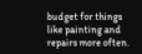budget for things like painting and repairs more often.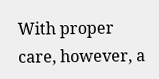With proper care, however, a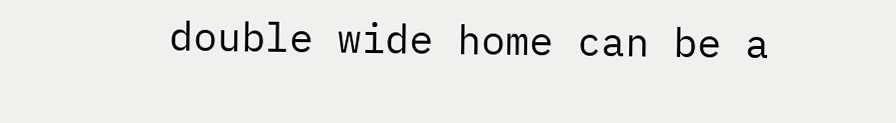double wide home can be a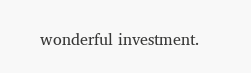wonderful investment.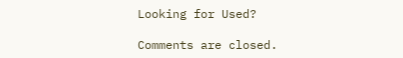Looking for Used?

Comments are closed.